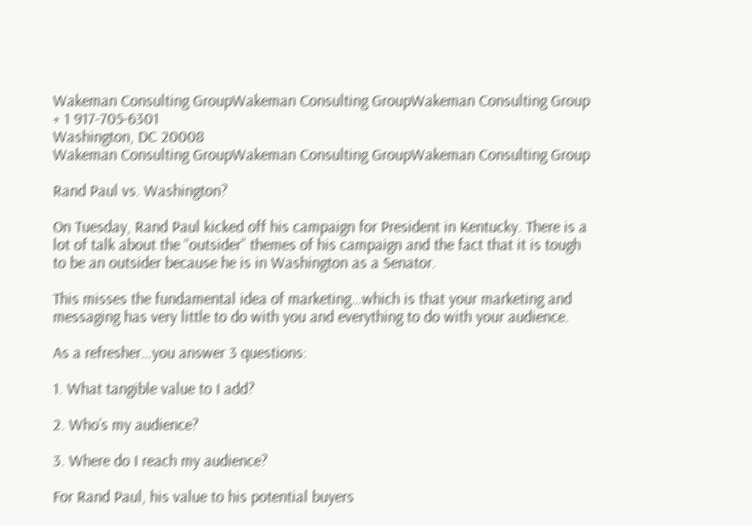Wakeman Consulting GroupWakeman Consulting GroupWakeman Consulting Group
+ 1 917-705-6301
Washington, DC 20008
Wakeman Consulting GroupWakeman Consulting GroupWakeman Consulting Group

Rand Paul vs. Washington?

On Tuesday, Rand Paul kicked off his campaign for President in Kentucky. There is a lot of talk about the “outsider” themes of his campaign and the fact that it is tough to be an outsider because he is in Washington as a Senator.

This misses the fundamental idea of marketing…which is that your marketing and messaging has very little to do with you and everything to do with your audience.

As a refresher…you answer 3 questions:

1. What tangible value to I add?

2. Who’s my audience?

3. Where do I reach my audience?

For Rand Paul, his value to his potential buyers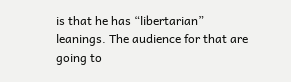is that he has “libertarian” leanings. The audience for that are going to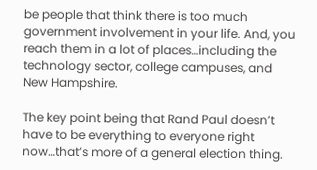be people that think there is too much government involvement in your life. And, you reach them in a lot of places…including the technology sector, college campuses, and New Hampshire.

The key point being that Rand Paul doesn’t have to be everything to everyone right now…that’s more of a general election thing.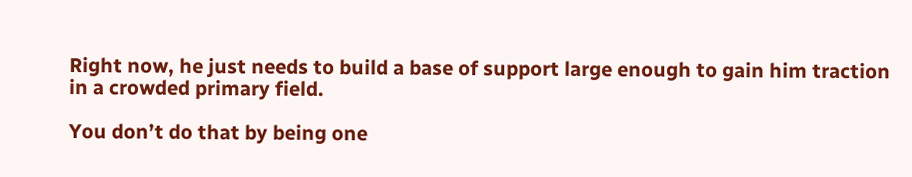Right now, he just needs to build a base of support large enough to gain him traction in a crowded primary field.

You don’t do that by being one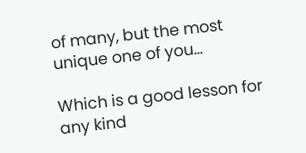of many, but the most unique one of you…

Which is a good lesson for any kind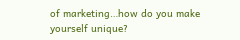of marketing…how do you make yourself unique?